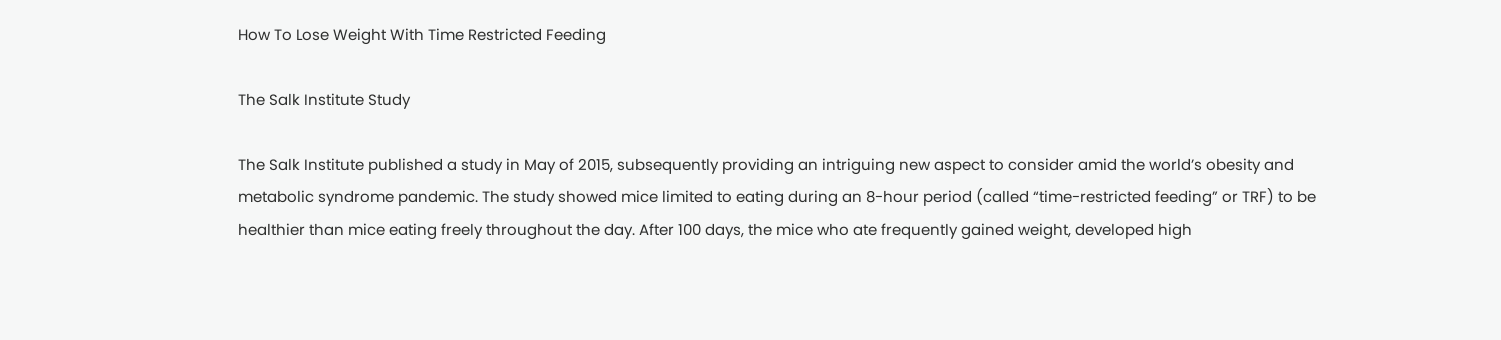How To Lose Weight With Time Restricted Feeding

The Salk Institute Study

The Salk Institute published a study in May of 2015, subsequently providing an intriguing new aspect to consider amid the world’s obesity and metabolic syndrome pandemic. The study showed mice limited to eating during an 8-hour period (called “time-restricted feeding” or TRF) to be healthier than mice eating freely throughout the day. After 100 days, the mice who ate frequently gained weight, developed high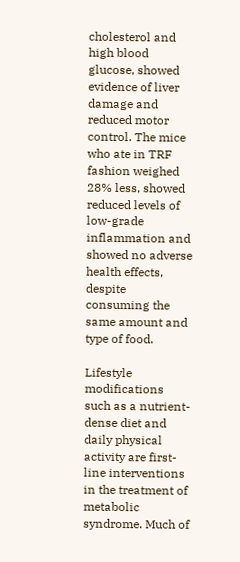cholesterol and high blood glucose, showed evidence of liver damage and reduced motor control. The mice who ate in TRF fashion weighed 28% less, showed reduced levels of low-grade inflammation and showed no adverse health effects, despite consuming the same amount and type of food.

Lifestyle modifications such as a nutrient-dense diet and daily physical activity are first-line interventions in the treatment of metabolic syndrome. Much of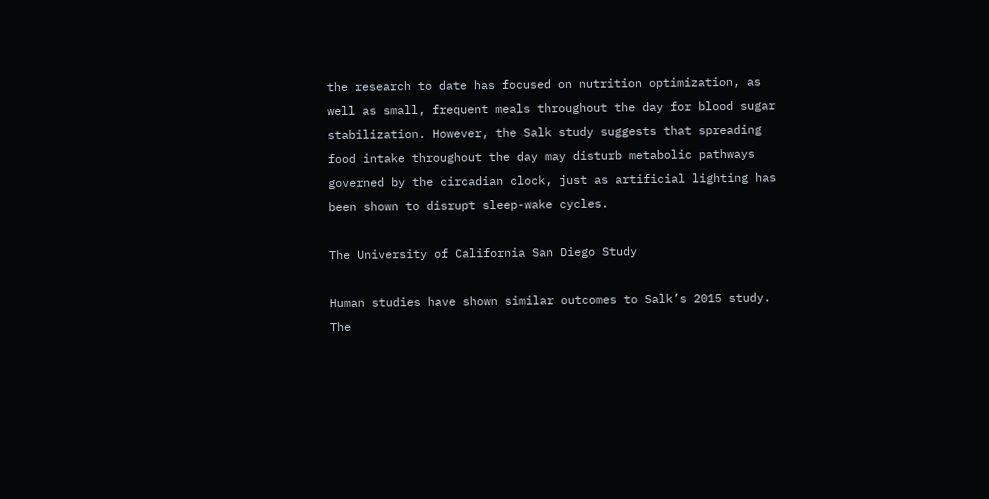the research to date has focused on nutrition optimization, as well as small, frequent meals throughout the day for blood sugar stabilization. However, the Salk study suggests that spreading food intake throughout the day may disturb metabolic pathways governed by the circadian clock, just as artificial lighting has been shown to disrupt sleep-wake cycles.

The University of California San Diego Study

Human studies have shown similar outcomes to Salk’s 2015 study. The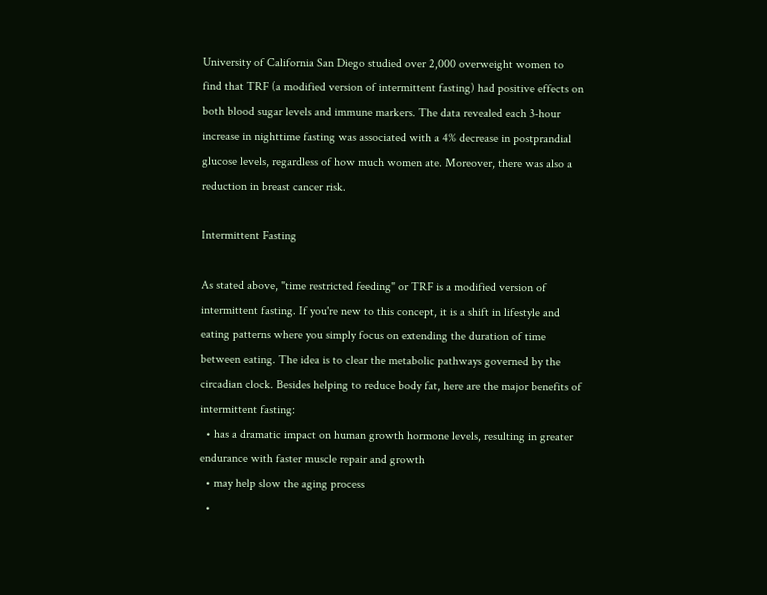University of California San Diego studied over 2,000 overweight women to find that TRF (a modified version of intermittent fasting) had positive effects on both blood sugar levels and immune markers. The data revealed each 3-hour increase in nighttime fasting was associated with a 4% decrease in postprandial glucose levels, regardless of how much women ate. Moreover, there was also a reduction in breast cancer risk.

Intermittent Fasting

As stated above, "time restricted feeding" or TRF is a modified version of intermittent fasting. If you're new to this concept, it is a shift in lifestyle and eating patterns where you simply focus on extending the duration of time between eating. The idea is to clear the metabolic pathways governed by the circadian clock. Besides helping to reduce body fat, here are the major benefits of intermittent fasting:
  • has a dramatic impact on human growth hormone levels, resulting in greater endurance with faster muscle repair and growth
  • may help slow the aging process
  •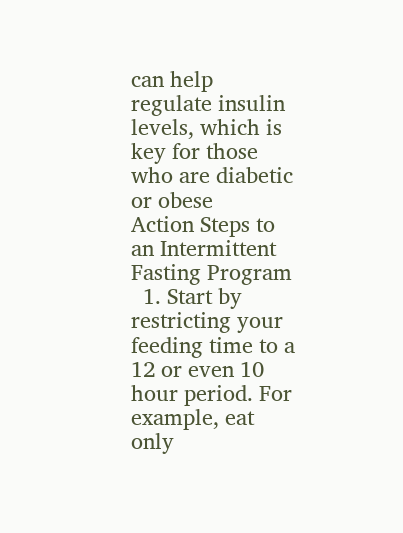can help regulate insulin levels, which is key for those who are diabetic or obese
Action Steps to an Intermittent Fasting Program
  1. Start by restricting your feeding time to a 12 or even 10 hour period. For example, eat only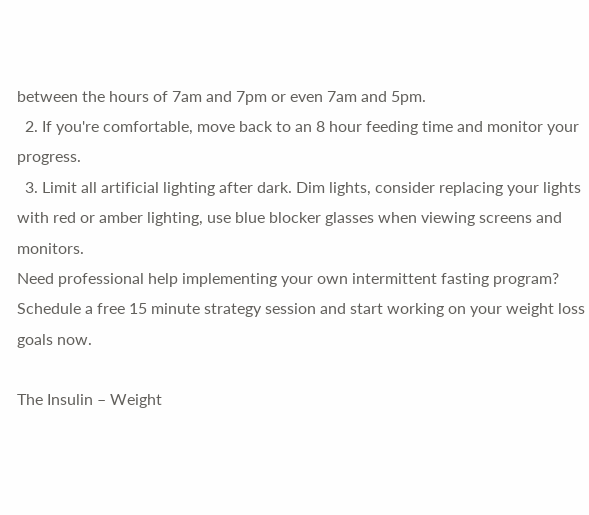between the hours of 7am and 7pm or even 7am and 5pm.
  2. If you're comfortable, move back to an 8 hour feeding time and monitor your progress.
  3. Limit all artificial lighting after dark. Dim lights, consider replacing your lights with red or amber lighting, use blue blocker glasses when viewing screens and monitors.
Need professional help implementing your own intermittent fasting program? Schedule a free 15 minute strategy session and start working on your weight loss goals now.

The Insulin – Weight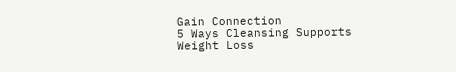Gain Connection
5 Ways Cleansing Supports Weight Loss